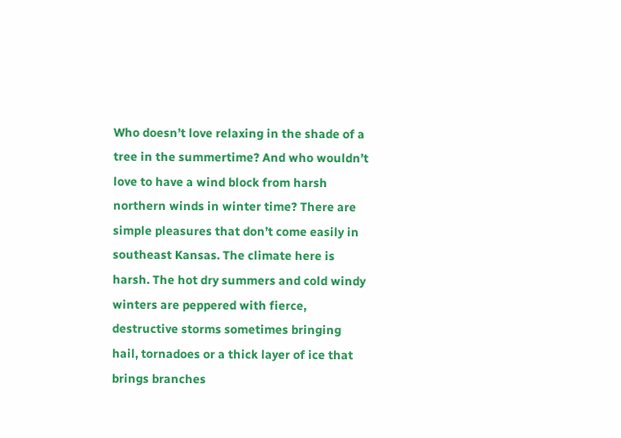Who doesn’t love relaxing in the shade of a tree in the summertime? And who wouldn’t love to have a wind block from harsh northern winds in winter time? There are simple pleasures that don’t come easily in southeast Kansas. The climate here is harsh. The hot dry summers and cold windy winters are peppered with fierce, destructive storms sometimes bringing hail, tornadoes or a thick layer of ice that brings branches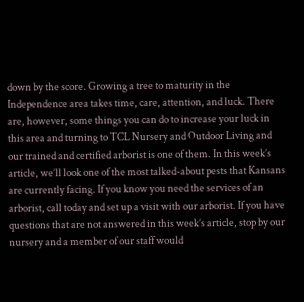down by the score. Growing a tree to maturity in the Independence area takes time, care, attention, and luck. There are, however, some things you can do to increase your luck in this area and turning to TCL Nursery and Outdoor Living and our trained and certified arborist is one of them. In this week’s article, we’ll look one of the most talked-about pests that Kansans are currently facing. If you know you need the services of an arborist, call today and set up a visit with our arborist. If you have questions that are not answered in this week’s article, stop by our nursery and a member of our staff would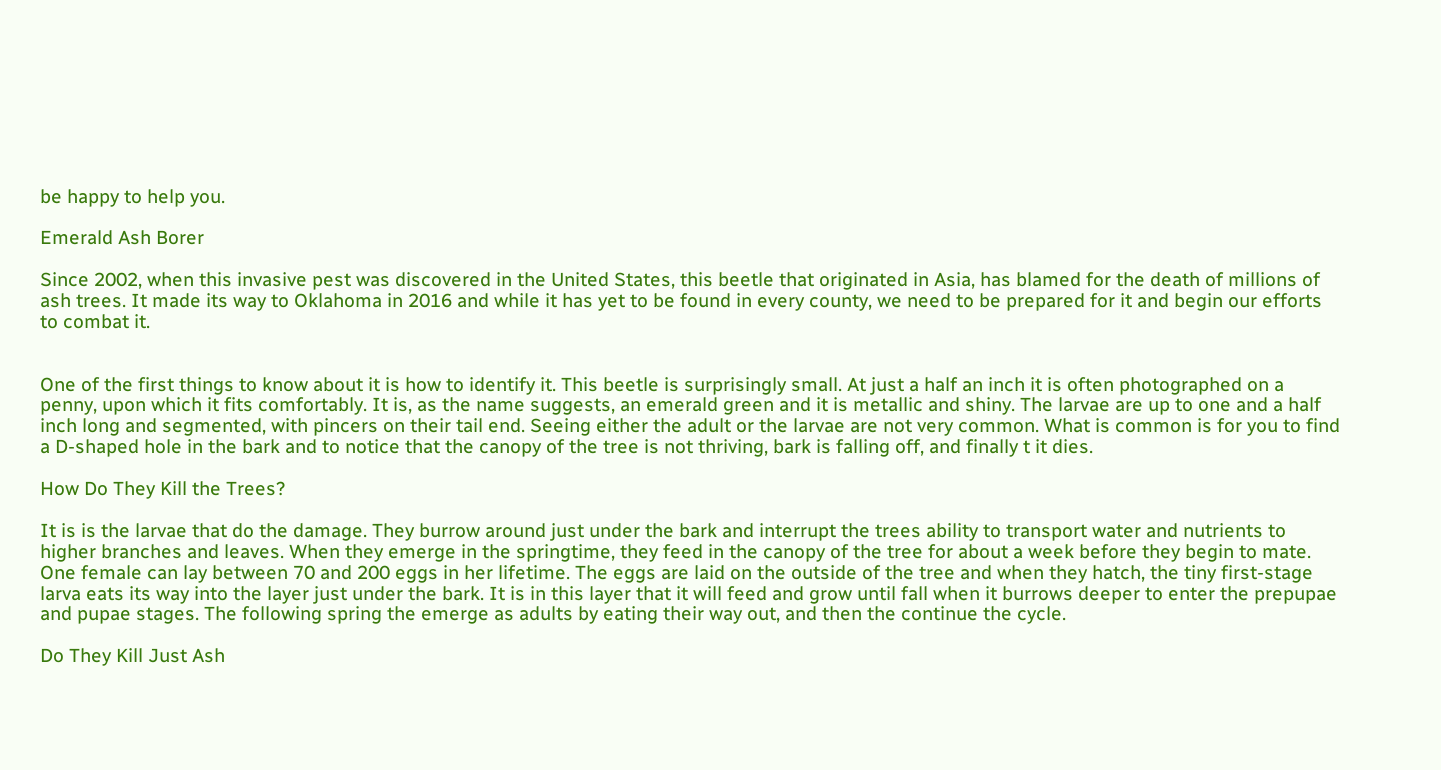be happy to help you.

Emerald Ash Borer

Since 2002, when this invasive pest was discovered in the United States, this beetle that originated in Asia, has blamed for the death of millions of ash trees. It made its way to Oklahoma in 2016 and while it has yet to be found in every county, we need to be prepared for it and begin our efforts to combat it.


One of the first things to know about it is how to identify it. This beetle is surprisingly small. At just a half an inch it is often photographed on a penny, upon which it fits comfortably. It is, as the name suggests, an emerald green and it is metallic and shiny. The larvae are up to one and a half inch long and segmented, with pincers on their tail end. Seeing either the adult or the larvae are not very common. What is common is for you to find a D-shaped hole in the bark and to notice that the canopy of the tree is not thriving, bark is falling off, and finally t it dies.

How Do They Kill the Trees?

It is is the larvae that do the damage. They burrow around just under the bark and interrupt the trees ability to transport water and nutrients to higher branches and leaves. When they emerge in the springtime, they feed in the canopy of the tree for about a week before they begin to mate. One female can lay between 70 and 200 eggs in her lifetime. The eggs are laid on the outside of the tree and when they hatch, the tiny first-stage larva eats its way into the layer just under the bark. It is in this layer that it will feed and grow until fall when it burrows deeper to enter the prepupae and pupae stages. The following spring the emerge as adults by eating their way out, and then the continue the cycle.

Do They Kill Just Ash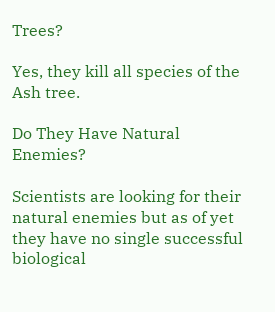Trees?

Yes, they kill all species of the Ash tree.

Do They Have Natural Enemies?

Scientists are looking for their natural enemies but as of yet they have no single successful biological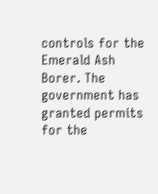controls for the Emerald Ash Borer. The government has granted permits for the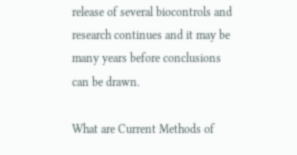release of several biocontrols and research continues and it may be many years before conclusions can be drawn.

What are Current Methods of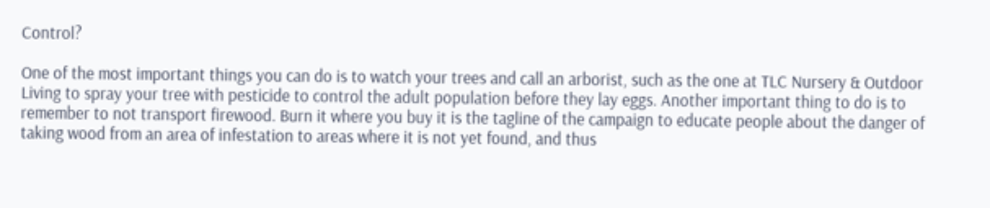Control?

One of the most important things you can do is to watch your trees and call an arborist, such as the one at TLC Nursery & Outdoor Living to spray your tree with pesticide to control the adult population before they lay eggs. Another important thing to do is to remember to not transport firewood. Burn it where you buy it is the tagline of the campaign to educate people about the danger of taking wood from an area of infestation to areas where it is not yet found, and thus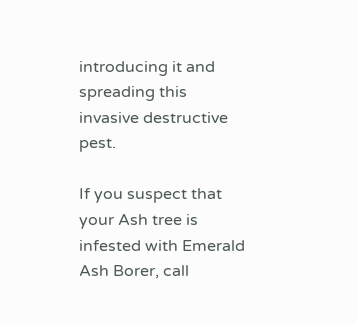introducing it and spreading this invasive destructive pest.

If you suspect that your Ash tree is infested with Emerald Ash Borer, call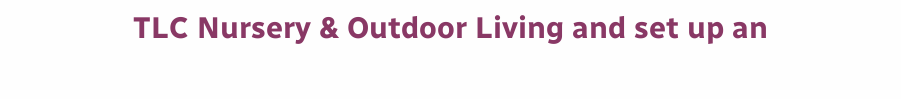TLC Nursery & Outdoor Living and set up an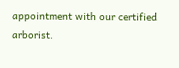appointment with our certified arborist.